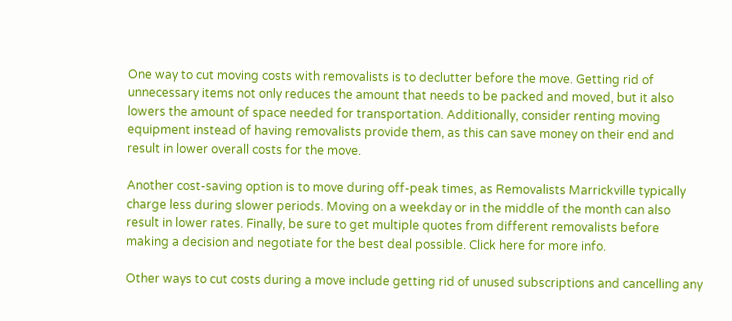One way to cut moving costs with removalists is to declutter before the move. Getting rid of unnecessary items not only reduces the amount that needs to be packed and moved, but it also lowers the amount of space needed for transportation. Additionally, consider renting moving equipment instead of having removalists provide them, as this can save money on their end and result in lower overall costs for the move.

Another cost-saving option is to move during off-peak times, as Removalists Marrickville typically charge less during slower periods. Moving on a weekday or in the middle of the month can also result in lower rates. Finally, be sure to get multiple quotes from different removalists before making a decision and negotiate for the best deal possible. Click here for more info.

Other ways to cut costs during a move include getting rid of unused subscriptions and cancelling any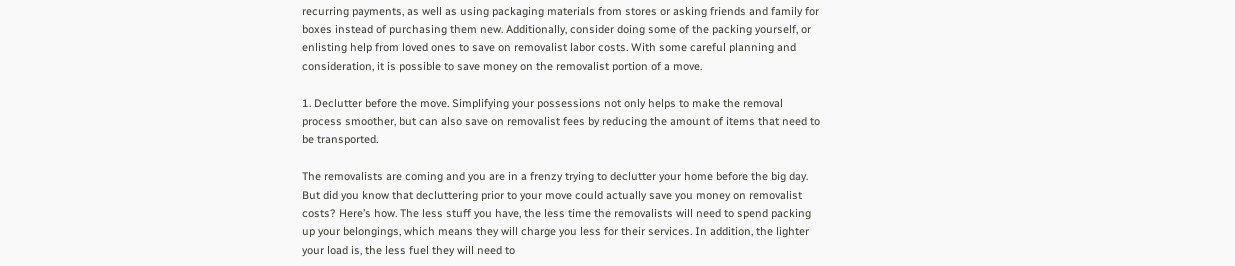recurring payments, as well as using packaging materials from stores or asking friends and family for boxes instead of purchasing them new. Additionally, consider doing some of the packing yourself, or enlisting help from loved ones to save on removalist labor costs. With some careful planning and consideration, it is possible to save money on the removalist portion of a move.

1. Declutter before the move. Simplifying your possessions not only helps to make the removal process smoother, but can also save on removalist fees by reducing the amount of items that need to be transported.

The removalists are coming and you are in a frenzy trying to declutter your home before the big day. But did you know that decluttering prior to your move could actually save you money on removalist costs? Here’s how. The less stuff you have, the less time the removalists will need to spend packing up your belongings, which means they will charge you less for their services. In addition, the lighter your load is, the less fuel they will need to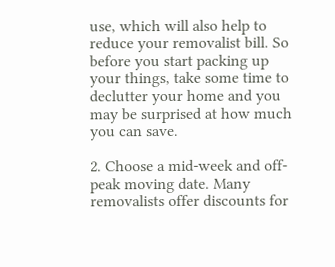use, which will also help to reduce your removalist bill. So before you start packing up your things, take some time to declutter your home and you may be surprised at how much you can save.

2. Choose a mid-week and off-peak moving date. Many removalists offer discounts for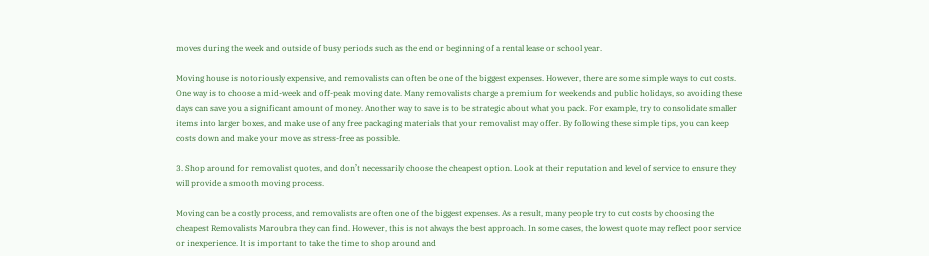moves during the week and outside of busy periods such as the end or beginning of a rental lease or school year.

Moving house is notoriously expensive, and removalists can often be one of the biggest expenses. However, there are some simple ways to cut costs. One way is to choose a mid-week and off-peak moving date. Many removalists charge a premium for weekends and public holidays, so avoiding these days can save you a significant amount of money. Another way to save is to be strategic about what you pack. For example, try to consolidate smaller items into larger boxes, and make use of any free packaging materials that your removalist may offer. By following these simple tips, you can keep costs down and make your move as stress-free as possible.

3. Shop around for removalist quotes, and don’t necessarily choose the cheapest option. Look at their reputation and level of service to ensure they will provide a smooth moving process.

Moving can be a costly process, and removalists are often one of the biggest expenses. As a result, many people try to cut costs by choosing the cheapest Removalists Maroubra they can find. However, this is not always the best approach. In some cases, the lowest quote may reflect poor service or inexperience. It is important to take the time to shop around and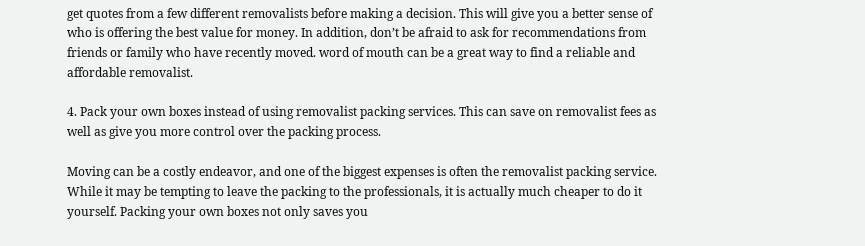get quotes from a few different removalists before making a decision. This will give you a better sense of who is offering the best value for money. In addition, don’t be afraid to ask for recommendations from friends or family who have recently moved. word of mouth can be a great way to find a reliable and affordable removalist.

4. Pack your own boxes instead of using removalist packing services. This can save on removalist fees as well as give you more control over the packing process.

Moving can be a costly endeavor, and one of the biggest expenses is often the removalist packing service. While it may be tempting to leave the packing to the professionals, it is actually much cheaper to do it yourself. Packing your own boxes not only saves you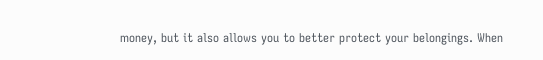money, but it also allows you to better protect your belongings. When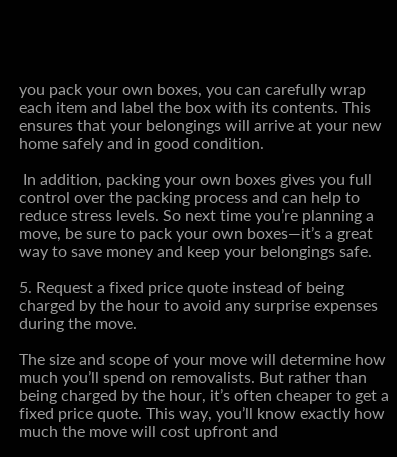you pack your own boxes, you can carefully wrap each item and label the box with its contents. This ensures that your belongings will arrive at your new home safely and in good condition.

 In addition, packing your own boxes gives you full control over the packing process and can help to reduce stress levels. So next time you’re planning a move, be sure to pack your own boxes—it’s a great way to save money and keep your belongings safe.

5. Request a fixed price quote instead of being charged by the hour to avoid any surprise expenses during the move.

The size and scope of your move will determine how much you’ll spend on removalists. But rather than being charged by the hour, it’s often cheaper to get a fixed price quote. This way, you’ll know exactly how much the move will cost upfront and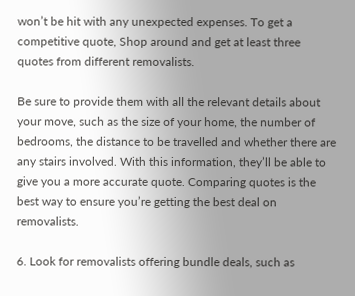won’t be hit with any unexpected expenses. To get a competitive quote, Shop around and get at least three quotes from different removalists.

Be sure to provide them with all the relevant details about your move, such as the size of your home, the number of bedrooms, the distance to be travelled and whether there are any stairs involved. With this information, they’ll be able to give you a more accurate quote. Comparing quotes is the best way to ensure you’re getting the best deal on removalists.

6. Look for removalists offering bundle deals, such as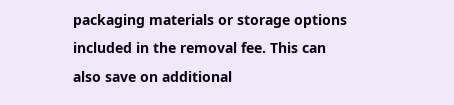packaging materials or storage options included in the removal fee. This can also save on additional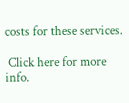costs for these services.

 Click here for more info.